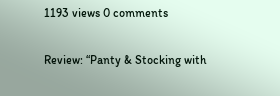1193 views 0 comments

Review: “Panty & Stocking with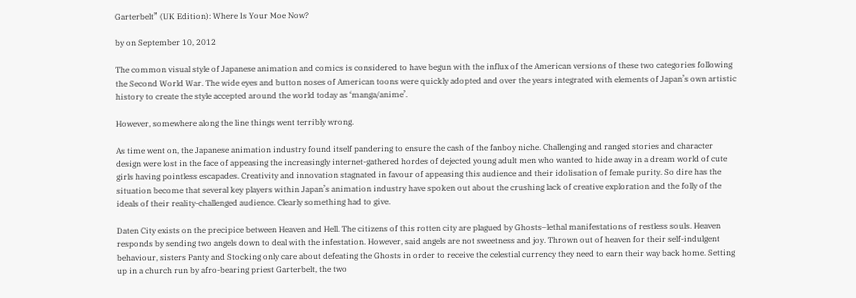Garterbelt” (UK Edition): Where Is Your Moe Now?

by on September 10, 2012

The common visual style of Japanese animation and comics is considered to have begun with the influx of the American versions of these two categories following the Second World War. The wide eyes and button noses of American toons were quickly adopted and over the years integrated with elements of Japan’s own artistic history to create the style accepted around the world today as ‘manga/anime’.

However, somewhere along the line things went terribly wrong.

As time went on, the Japanese animation industry found itself pandering to ensure the cash of the fanboy niche. Challenging and ranged stories and character design were lost in the face of appeasing the increasingly internet-gathered hordes of dejected young adult men who wanted to hide away in a dream world of cute girls having pointless escapades. Creativity and innovation stagnated in favour of appeasing this audience and their idolisation of female purity. So dire has the situation become that several key players within Japan’s animation industry have spoken out about the crushing lack of creative exploration and the folly of the ideals of their reality-challenged audience. Clearly something had to give.

Daten City exists on the precipice between Heaven and Hell. The citizens of this rotten city are plagued by Ghosts–lethal manifestations of restless souls. Heaven responds by sending two angels down to deal with the infestation. However, said angels are not sweetness and joy. Thrown out of heaven for their self-indulgent behaviour, sisters Panty and Stocking only care about defeating the Ghosts in order to receive the celestial currency they need to earn their way back home. Setting up in a church run by afro-bearing priest Garterbelt, the two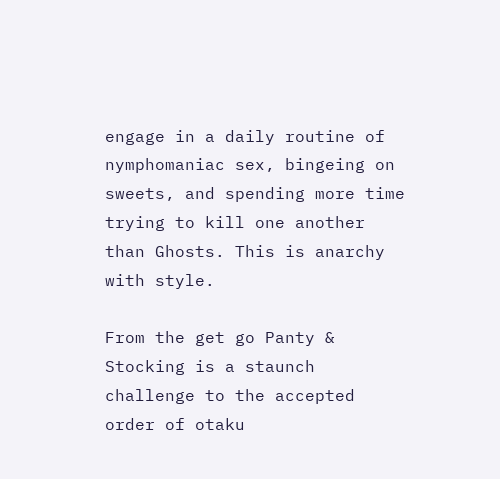engage in a daily routine of nymphomaniac sex, bingeing on sweets, and spending more time trying to kill one another than Ghosts. This is anarchy with style.

From the get go Panty & Stocking is a staunch challenge to the accepted order of otaku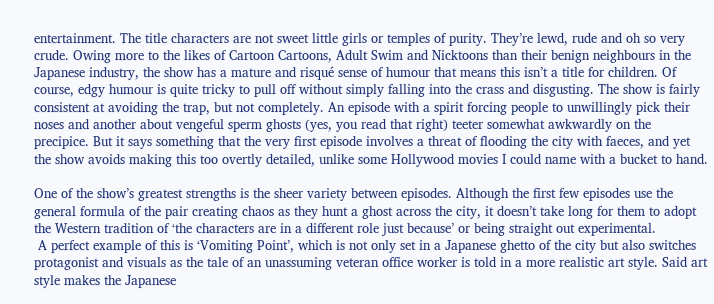entertainment. The title characters are not sweet little girls or temples of purity. They’re lewd, rude and oh so very crude. Owing more to the likes of Cartoon Cartoons, Adult Swim and Nicktoons than their benign neighbours in the Japanese industry, the show has a mature and risqué sense of humour that means this isn’t a title for children. Of course, edgy humour is quite tricky to pull off without simply falling into the crass and disgusting. The show is fairly consistent at avoiding the trap, but not completely. An episode with a spirit forcing people to unwillingly pick their noses and another about vengeful sperm ghosts (yes, you read that right) teeter somewhat awkwardly on the precipice. But it says something that the very first episode involves a threat of flooding the city with faeces, and yet the show avoids making this too overtly detailed, unlike some Hollywood movies I could name with a bucket to hand.

One of the show’s greatest strengths is the sheer variety between episodes. Although the first few episodes use the general formula of the pair creating chaos as they hunt a ghost across the city, it doesn’t take long for them to adopt the Western tradition of ‘the characters are in a different role just because’ or being straight out experimental.
 A perfect example of this is ‘Vomiting Point’, which is not only set in a Japanese ghetto of the city but also switches protagonist and visuals as the tale of an unassuming veteran office worker is told in a more realistic art style. Said art style makes the Japanese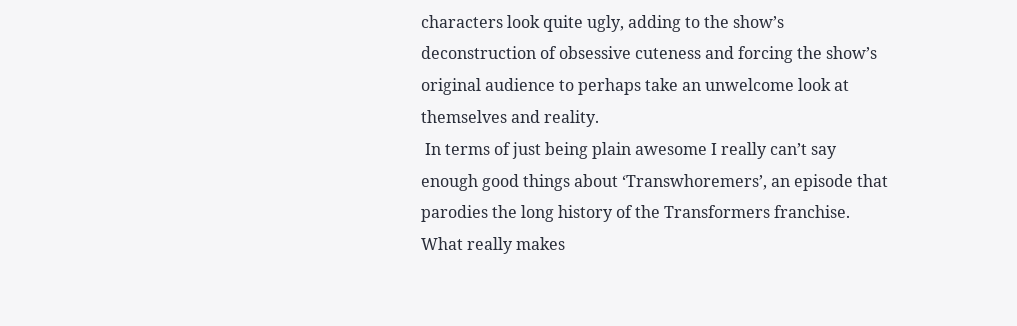characters look quite ugly, adding to the show’s deconstruction of obsessive cuteness and forcing the show’s original audience to perhaps take an unwelcome look at themselves and reality.
 In terms of just being plain awesome I really can’t say enough good things about ‘Transwhoremers’, an episode that parodies the long history of the Transformers franchise. What really makes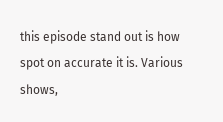this episode stand out is how spot on accurate it is. Various shows,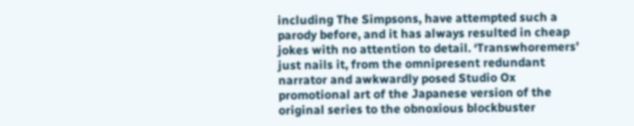including The Simpsons, have attempted such a parody before, and it has always resulted in cheap jokes with no attention to detail. ‘Transwhoremers’ just nails it, from the omnipresent redundant narrator and awkwardly posed Studio Ox promotional art of the Japanese version of the original series to the obnoxious blockbuster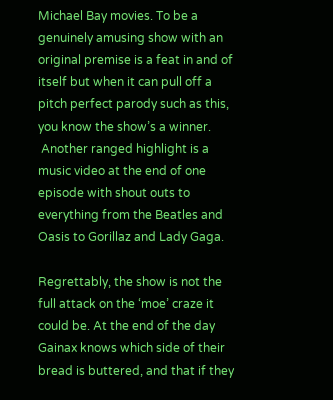Michael Bay movies. To be a genuinely amusing show with an original premise is a feat in and of itself but when it can pull off a pitch perfect parody such as this, you know the show’s a winner.
 Another ranged highlight is a music video at the end of one episode with shout outs to everything from the Beatles and Oasis to Gorillaz and Lady Gaga.

Regrettably, the show is not the full attack on the ‘moe’ craze it could be. At the end of the day Gainax knows which side of their bread is buttered, and that if they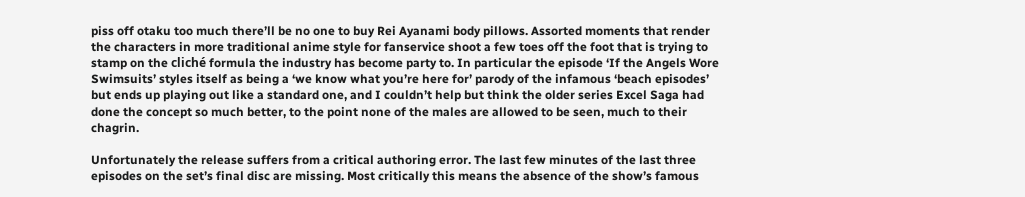piss off otaku too much there’ll be no one to buy Rei Ayanami body pillows. Assorted moments that render the characters in more traditional anime style for fanservice shoot a few toes off the foot that is trying to stamp on the cliché formula the industry has become party to. In particular the episode ‘If the Angels Wore Swimsuits’ styles itself as being a ‘we know what you’re here for’ parody of the infamous ‘beach episodes’ but ends up playing out like a standard one, and I couldn’t help but think the older series Excel Saga had done the concept so much better, to the point none of the males are allowed to be seen, much to their chagrin.

Unfortunately the release suffers from a critical authoring error. The last few minutes of the last three episodes on the set’s final disc are missing. Most critically this means the absence of the show’s famous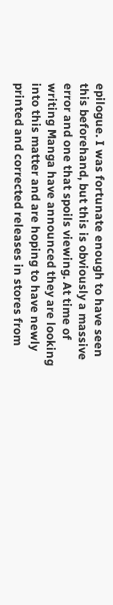epilogue. I was fortunate enough to have seen this beforehand, but this is obviously a massive error and one that spoils viewing. At time of writing Manga have announced they are looking into this matter and are hoping to have newly printed and corrected releases in stores from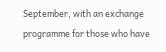September, with an exchange programme for those who have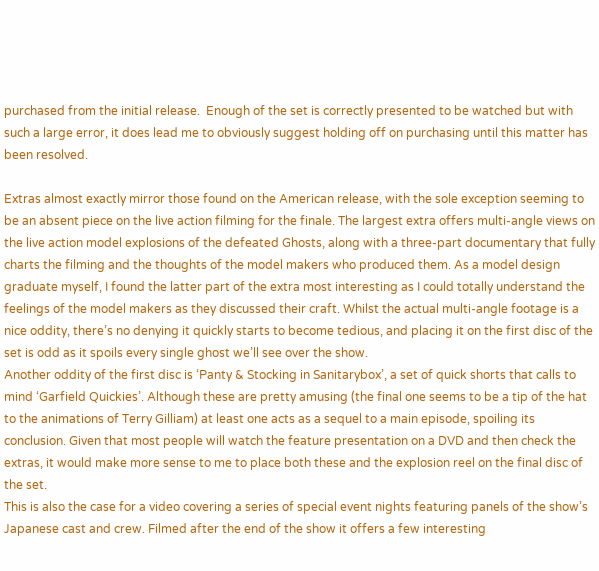purchased from the initial release.  Enough of the set is correctly presented to be watched but with such a large error, it does lead me to obviously suggest holding off on purchasing until this matter has been resolved.

Extras almost exactly mirror those found on the American release, with the sole exception seeming to be an absent piece on the live action filming for the finale. The largest extra offers multi-angle views on the live action model explosions of the defeated Ghosts, along with a three-part documentary that fully charts the filming and the thoughts of the model makers who produced them. As a model design graduate myself, I found the latter part of the extra most interesting as I could totally understand the feelings of the model makers as they discussed their craft. Whilst the actual multi-angle footage is a nice oddity, there’s no denying it quickly starts to become tedious, and placing it on the first disc of the set is odd as it spoils every single ghost we’ll see over the show.
Another oddity of the first disc is ‘Panty & Stocking in Sanitarybox’, a set of quick shorts that calls to mind ‘Garfield Quickies’. Although these are pretty amusing (the final one seems to be a tip of the hat to the animations of Terry Gilliam) at least one acts as a sequel to a main episode, spoiling its conclusion. Given that most people will watch the feature presentation on a DVD and then check the extras, it would make more sense to me to place both these and the explosion reel on the final disc of the set.
This is also the case for a video covering a series of special event nights featuring panels of the show’s Japanese cast and crew. Filmed after the end of the show it offers a few interesting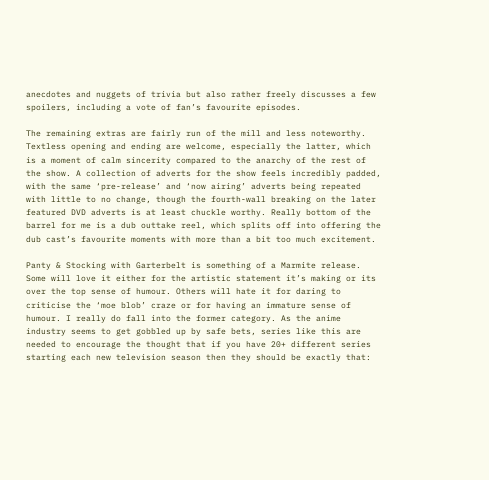anecdotes and nuggets of trivia but also rather freely discusses a few spoilers, including a vote of fan’s favourite episodes.

The remaining extras are fairly run of the mill and less noteworthy. Textless opening and ending are welcome, especially the latter, which is a moment of calm sincerity compared to the anarchy of the rest of the show. A collection of adverts for the show feels incredibly padded, with the same ‘pre-release’ and ‘now airing’ adverts being repeated with little to no change, though the fourth-wall breaking on the later featured DVD adverts is at least chuckle worthy. Really bottom of the barrel for me is a dub outtake reel, which splits off into offering the dub cast’s favourite moments with more than a bit too much excitement.

Panty & Stocking with Garterbelt is something of a Marmite release. Some will love it either for the artistic statement it’s making or its over the top sense of humour. Others will hate it for daring to criticise the ‘moe blob’ craze or for having an immature sense of humour. I really do fall into the former category. As the anime industry seems to get gobbled up by safe bets, series like this are needed to encourage the thought that if you have 20+ different series starting each new television season then they should be exactly that: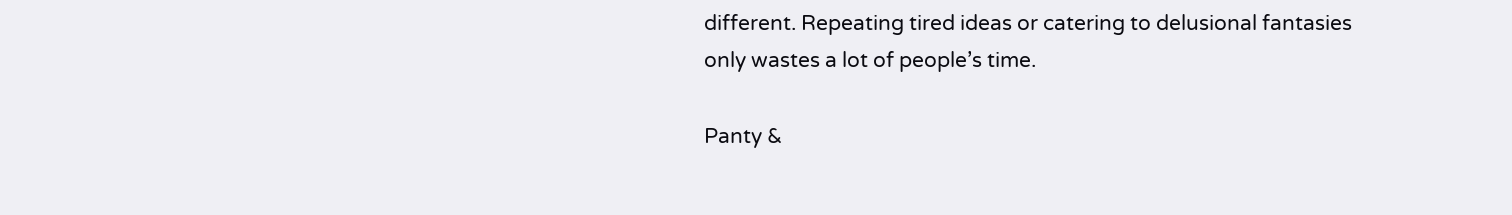different. Repeating tired ideas or catering to delusional fantasies only wastes a lot of people’s time.

Panty &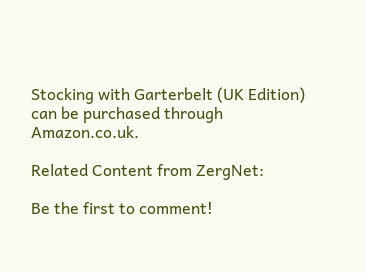Stocking with Garterbelt (UK Edition) can be purchased through Amazon.co.uk.

Related Content from ZergNet:

Be the first to comment!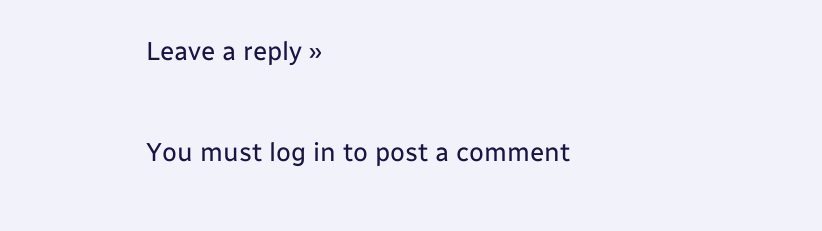Leave a reply »


You must log in to post a comment